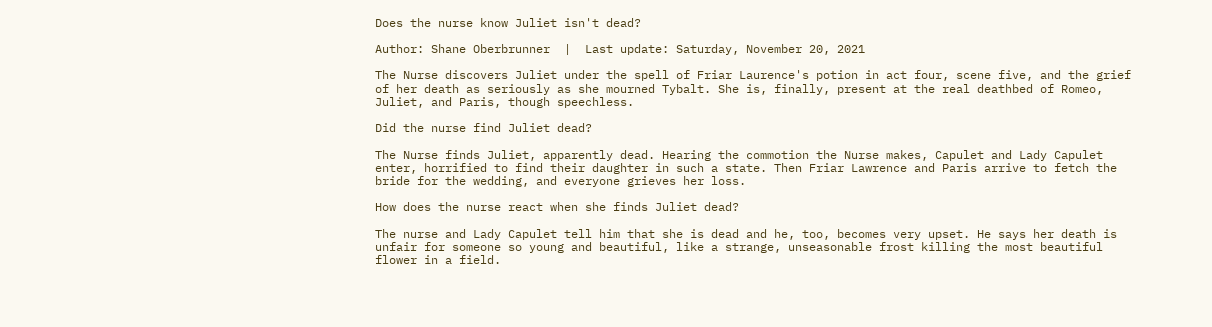Does the nurse know Juliet isn't dead?

Author: Shane Oberbrunner  |  Last update: Saturday, November 20, 2021

The Nurse discovers Juliet under the spell of Friar Laurence's potion in act four, scene five, and the grief of her death as seriously as she mourned Tybalt. She is, finally, present at the real deathbed of Romeo, Juliet, and Paris, though speechless.

Did the nurse find Juliet dead?

The Nurse finds Juliet, apparently dead. Hearing the commotion the Nurse makes, Capulet and Lady Capulet enter, horrified to find their daughter in such a state. Then Friar Lawrence and Paris arrive to fetch the bride for the wedding, and everyone grieves her loss.

How does the nurse react when she finds Juliet dead?

The nurse and Lady Capulet tell him that she is dead and he, too, becomes very upset. He says her death is unfair for someone so young and beautiful, like a strange, unseasonable frost killing the most beautiful flower in a field.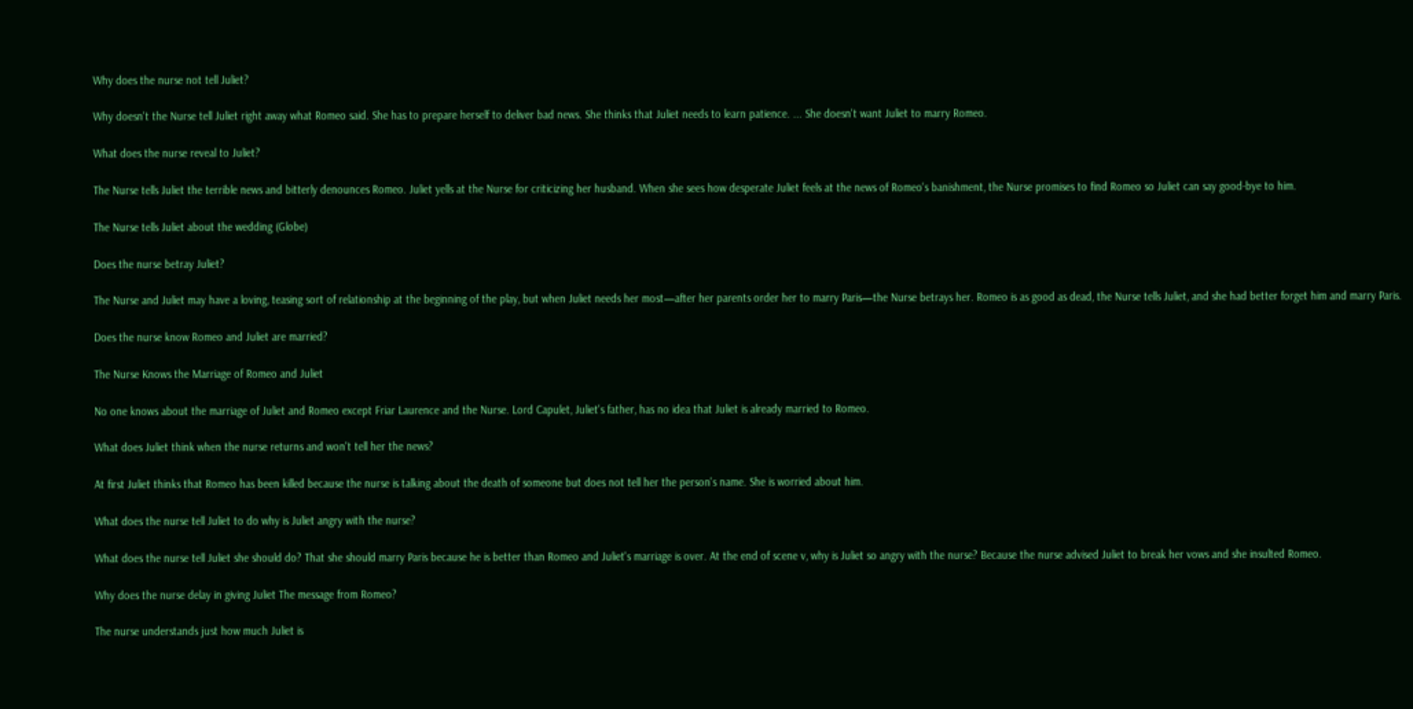Why does the nurse not tell Juliet?

Why doesn't the Nurse tell Juliet right away what Romeo said. She has to prepare herself to deliver bad news. She thinks that Juliet needs to learn patience. ... She doesn't want Juliet to marry Romeo.

What does the nurse reveal to Juliet?

The Nurse tells Juliet the terrible news and bitterly denounces Romeo. Juliet yells at the Nurse for criticizing her husband. When she sees how desperate Juliet feels at the news of Romeo's banishment, the Nurse promises to find Romeo so Juliet can say good-bye to him.

The Nurse tells Juliet about the wedding (Globe)

Does the nurse betray Juliet?

The Nurse and Juliet may have a loving, teasing sort of relationship at the beginning of the play, but when Juliet needs her most—after her parents order her to marry Paris—the Nurse betrays her. Romeo is as good as dead, the Nurse tells Juliet, and she had better forget him and marry Paris.

Does the nurse know Romeo and Juliet are married?

The Nurse Knows the Marriage of Romeo and Juliet

No one knows about the marriage of Juliet and Romeo except Friar Laurence and the Nurse. Lord Capulet, Juliet's father, has no idea that Juliet is already married to Romeo.

What does Juliet think when the nurse returns and won't tell her the news?

At first Juliet thinks that Romeo has been killed because the nurse is talking about the death of someone but does not tell her the person's name. She is worried about him.

What does the nurse tell Juliet to do why is Juliet angry with the nurse?

What does the nurse tell Juliet she should do? That she should marry Paris because he is better than Romeo and Juliet's marriage is over. At the end of scene v, why is Juliet so angry with the nurse? Because the nurse advised Juliet to break her vows and she insulted Romeo.

Why does the nurse delay in giving Juliet The message from Romeo?

The nurse understands just how much Juliet is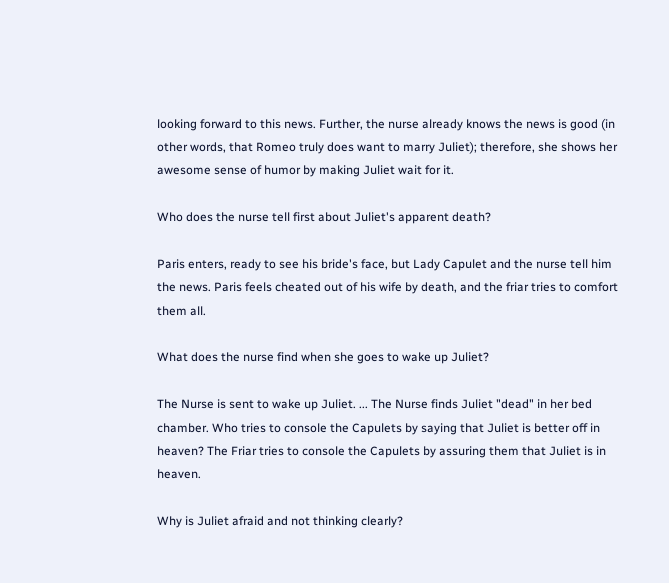looking forward to this news. Further, the nurse already knows the news is good (in other words, that Romeo truly does want to marry Juliet); therefore, she shows her awesome sense of humor by making Juliet wait for it.

Who does the nurse tell first about Juliet's apparent death?

Paris enters, ready to see his bride's face, but Lady Capulet and the nurse tell him the news. Paris feels cheated out of his wife by death, and the friar tries to comfort them all.

What does the nurse find when she goes to wake up Juliet?

The Nurse is sent to wake up Juliet. ... The Nurse finds Juliet "dead" in her bed chamber. Who tries to console the Capulets by saying that Juliet is better off in heaven? The Friar tries to console the Capulets by assuring them that Juliet is in heaven.

Why is Juliet afraid and not thinking clearly?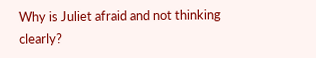Why is Juliet afraid and not thinking clearly?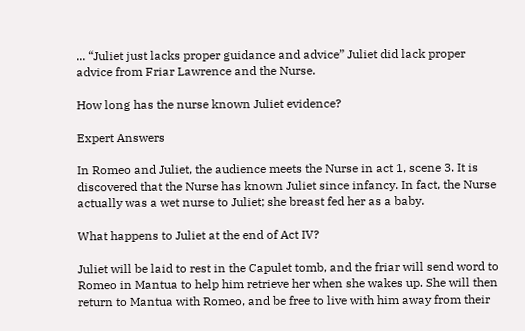... “Juliet just lacks proper guidance and advice” Juliet did lack proper advice from Friar Lawrence and the Nurse.

How long has the nurse known Juliet evidence?

Expert Answers

In Romeo and Juliet, the audience meets the Nurse in act 1, scene 3. It is discovered that the Nurse has known Juliet since infancy. In fact, the Nurse actually was a wet nurse to Juliet; she breast fed her as a baby.

What happens to Juliet at the end of Act IV?

Juliet will be laid to rest in the Capulet tomb, and the friar will send word to Romeo in Mantua to help him retrieve her when she wakes up. She will then return to Mantua with Romeo, and be free to live with him away from their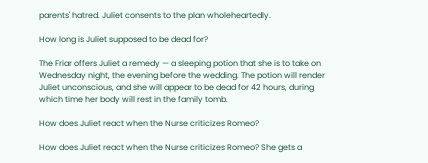parents' hatred. Juliet consents to the plan wholeheartedly.

How long is Juliet supposed to be dead for?

The Friar offers Juliet a remedy — a sleeping potion that she is to take on Wednesday night, the evening before the wedding. The potion will render Juliet unconscious, and she will appear to be dead for 42 hours, during which time her body will rest in the family tomb.

How does Juliet react when the Nurse criticizes Romeo?

How does Juliet react when the Nurse criticizes Romeo? She gets a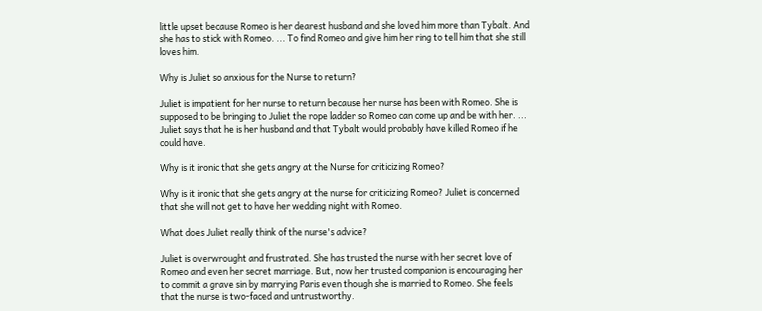little upset because Romeo is her dearest husband and she loved him more than Tybalt. And she has to stick with Romeo. ... To find Romeo and give him her ring to tell him that she still loves him.

Why is Juliet so anxious for the Nurse to return?

Juliet is impatient for her nurse to return because her nurse has been with Romeo. She is supposed to be bringing to Juliet the rope ladder so Romeo can come up and be with her. ... Juliet says that he is her husband and that Tybalt would probably have killed Romeo if he could have.

Why is it ironic that she gets angry at the Nurse for criticizing Romeo?

Why is it ironic that she gets angry at the nurse for criticizing Romeo? Juliet is concerned that she will not get to have her wedding night with Romeo.

What does Juliet really think of the nurse's advice?

Juliet is overwrought and frustrated. She has trusted the nurse with her secret love of Romeo and even her secret marriage. But, now her trusted companion is encouraging her to commit a grave sin by marrying Paris even though she is married to Romeo. She feels that the nurse is two-faced and untrustworthy.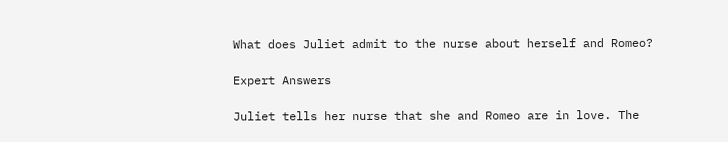What does Juliet admit to the nurse about herself and Romeo?

Expert Answers

Juliet tells her nurse that she and Romeo are in love. The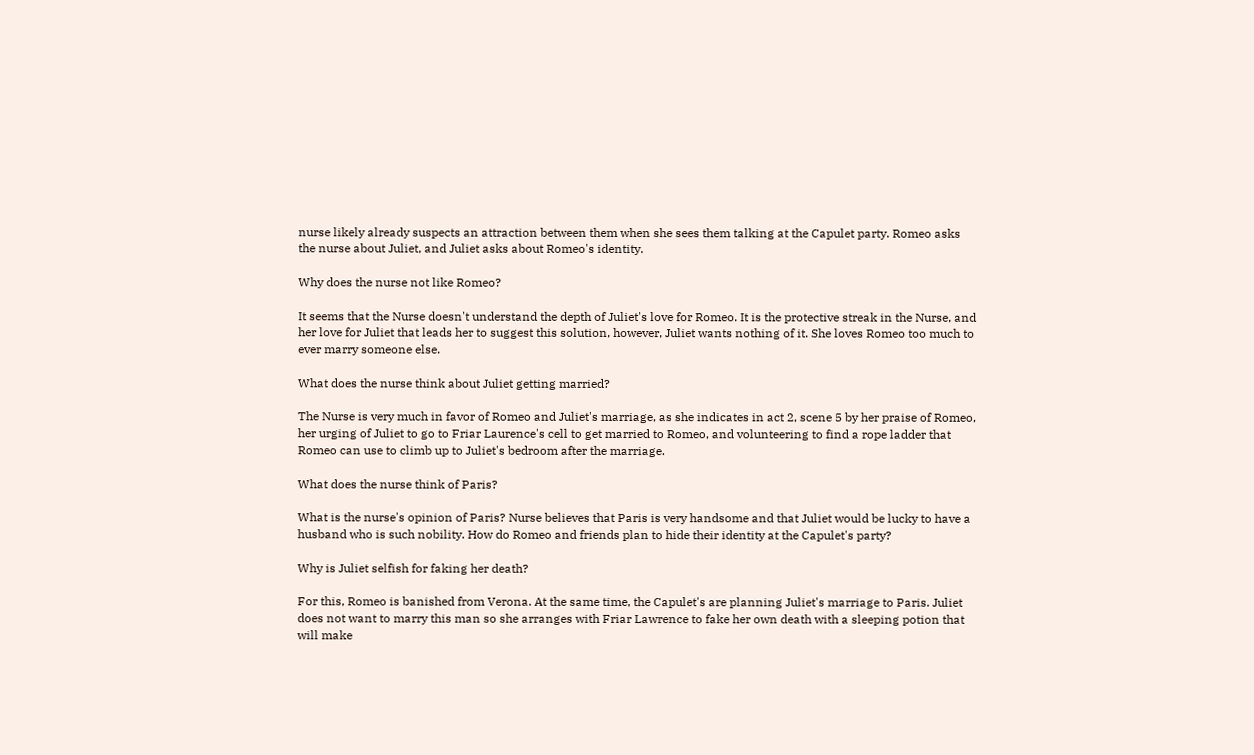nurse likely already suspects an attraction between them when she sees them talking at the Capulet party. Romeo asks the nurse about Juliet, and Juliet asks about Romeo's identity.

Why does the nurse not like Romeo?

It seems that the Nurse doesn't understand the depth of Juliet's love for Romeo. It is the protective streak in the Nurse, and her love for Juliet that leads her to suggest this solution, however, Juliet wants nothing of it. She loves Romeo too much to ever marry someone else.

What does the nurse think about Juliet getting married?

The Nurse is very much in favor of Romeo and Juliet's marriage, as she indicates in act 2, scene 5 by her praise of Romeo, her urging of Juliet to go to Friar Laurence's cell to get married to Romeo, and volunteering to find a rope ladder that Romeo can use to climb up to Juliet's bedroom after the marriage.

What does the nurse think of Paris?

What is the nurse's opinion of Paris? Nurse believes that Paris is very handsome and that Juliet would be lucky to have a husband who is such nobility. How do Romeo and friends plan to hide their identity at the Capulet's party?

Why is Juliet selfish for faking her death?

For this, Romeo is banished from Verona. At the same time, the Capulet's are planning Juliet's marriage to Paris. Juliet does not want to marry this man so she arranges with Friar Lawrence to fake her own death with a sleeping potion that will make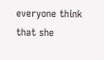everyone think that she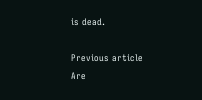is dead.

Previous article
Are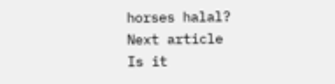horses halal?
Next article
Is it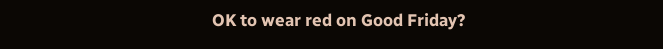OK to wear red on Good Friday?